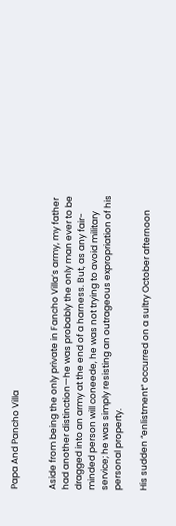Papa And Pancho Villa


Aside from being the only private in Fancho Villa’s army, my father had another distinction—he was probably the only man ever to be dragged into an army at the end of a harness. But, as any fair-minded person will coneede, he was not trying to avoid military service; he was simply resisting an outrageous expropriation of his personal property.

His sudden “enlistment” occurred on a sultry October afternoon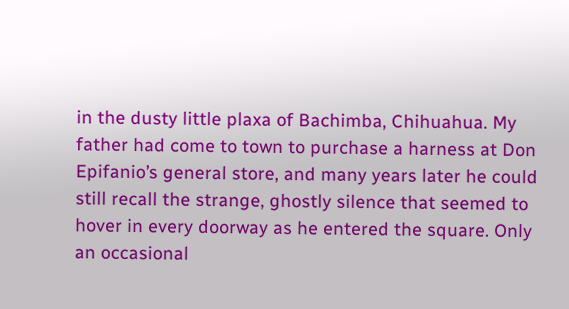in the dusty little plaxa of Bachimba, Chihuahua. My father had come to town to purchase a harness at Don Epifanio’s general store, and many years later he could still recall the strange, ghostly silence that seemed to hover in every doorway as he entered the square. Only an occasional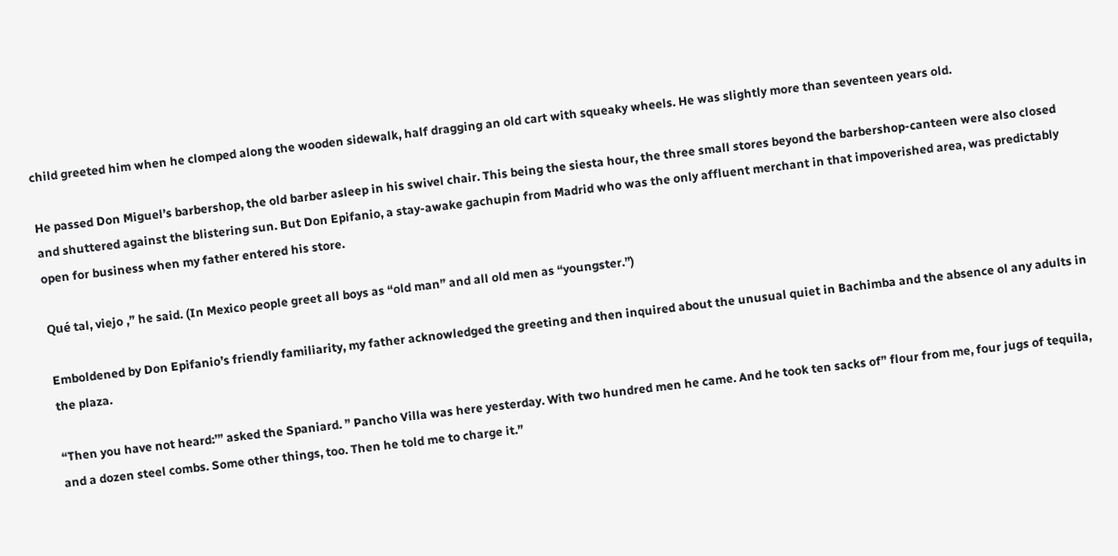child greeted him when he clomped along the wooden sidewalk, half dragging an old cart with squeaky wheels. He was slightly more than seventeen years old.

He passed Don Miguel’s barbershop, the old barber asleep in his swivel chair. This being the siesta hour, the three small stores beyond the barbershop-canteen were also closed and shuttered against the blistering sun. But Don Epifanio, a stay-awake gachupin from Madrid who was the only affluent merchant in that impoverished area, was predictably open for business when my father entered his store.

Qué tal, viejo ,” he said. (In Mexico people greet all boys as “old man” and all old men as “youngster.”)

Emboldened by Don Epifanio’s friendly familiarity, my father acknowledged the greeting and then inquired about the unusual quiet in Bachimba and the absence ol any adults in the plaza.

“Then you have not heard:’” asked the Spaniard. ” Pancho Villa was here yesterday. With two hundred men he came. And he took ten sacks of” flour from me, four jugs of tequila, and a dozen steel combs. Some other things, too. Then he told me to charge it.”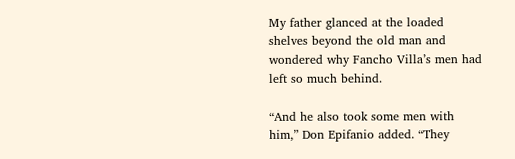My father glanced at the loaded shelves beyond the old man and wondered why Fancho Villa’s men had left so much behind.

“And he also took some men with him,” Don Epifanio added. “They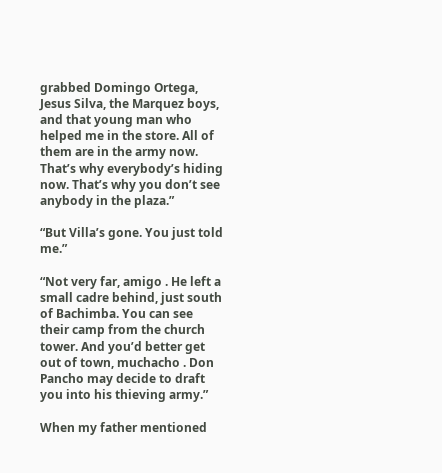grabbed Domingo Ortega, Jesus Silva, the Marquez boys, and that young man who helped me in the store. All of them are in the army now. That’s why everybody’s hiding now. That’s why you don’t see anybody in the plaza.”

“But Villa’s gone. You just told me.”

“Not very far, amigo . He left a small cadre behind, just south of Bachimba. You can see their camp from the church tower. And you’d better get out of town, muchacho . Don Pancho may decide to draft you into his thieving army.”

When my father mentioned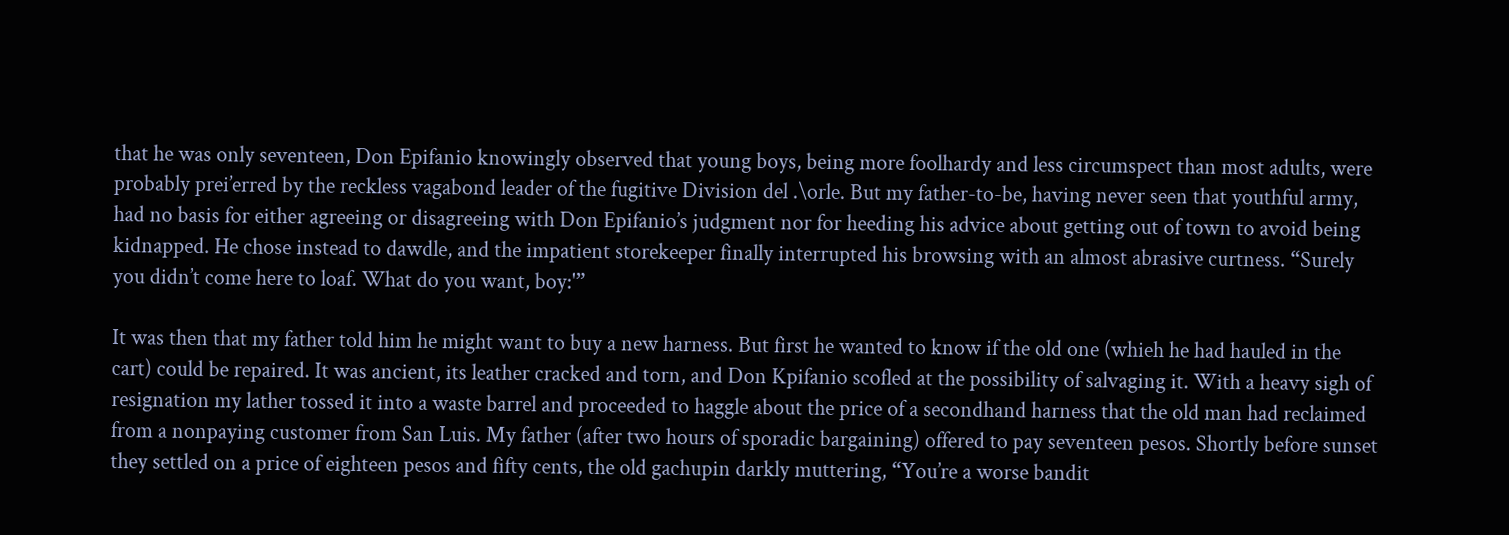that he was only seventeen, Don Epifanio knowingly observed that young boys, being more foolhardy and less circumspect than most adults, were probably prei’erred by the reckless vagabond leader of the fugitive Division del .\orle. But my father-to-be, having never seen that youthful army, had no basis for either agreeing or disagreeing with Don Epifanio’s judgment nor for heeding his advice about getting out of town to avoid being kidnapped. He chose instead to dawdle, and the impatient storekeeper finally interrupted his browsing with an almost abrasive curtness. “Surely you didn’t come here to loaf. What do you want, boy:'”

It was then that my father told him he might want to buy a new harness. But first he wanted to know if the old one (whieh he had hauled in the cart) could be repaired. It was ancient, its leather cracked and torn, and Don Kpifanio scofled at the possibility of salvaging it. With a heavy sigh of resignation my lather tossed it into a waste barrel and proceeded to haggle about the price of a secondhand harness that the old man had reclaimed from a nonpaying customer from San Luis. My father (after two hours of sporadic bargaining) offered to pay seventeen pesos. Shortly before sunset they settled on a price of eighteen pesos and fifty cents, the old gachupin darkly muttering, “You’re a worse bandit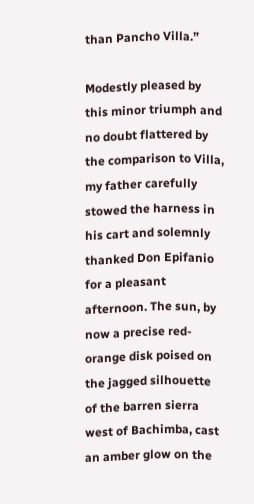than Pancho Villa.”

Modestly pleased by this minor triumph and no doubt flattered by the comparison to Villa, my father carefully stowed the harness in his cart and solemnly thanked Don Epifanio for a pleasant afternoon. The sun, by now a precise red-orange disk poised on the jagged silhouette of the barren sierra west of Bachimba, cast an amber glow on the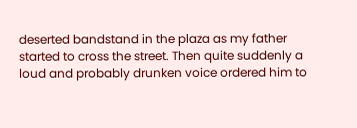deserted bandstand in the plaza as my father started to cross the street. Then quite suddenly a loud and probably drunken voice ordered him to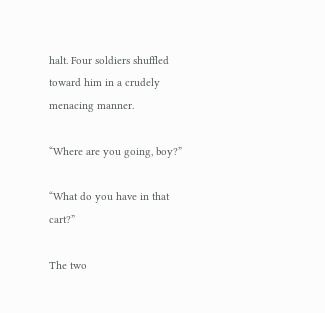halt. Four soldiers shuffled toward him in a crudely menacing manner.

“Where are you going, boy?”

“What do you have in that cart?”

The two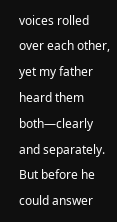voices rolled over each other, yet my father heard them both—clearly and separately. But before he could answer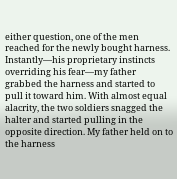either question, one of the men reached for the newly bought harness. Instantly—his proprietary instincts overriding his fear—my father grabbed the harness and started to pull it toward him. With almost equal alacrity, the two soldiers snagged the halter and started pulling in the opposite direction. My father held on to the harness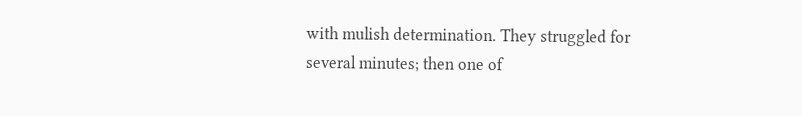with mulish determination. They struggled for several minutes; then one of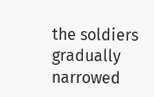the soldiers gradually narrowed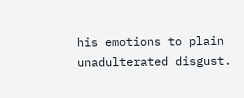his emotions to plain unadulterated disgust.